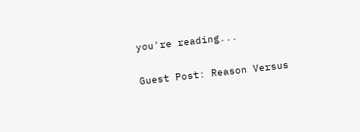you're reading...

Guest Post: Reason Versus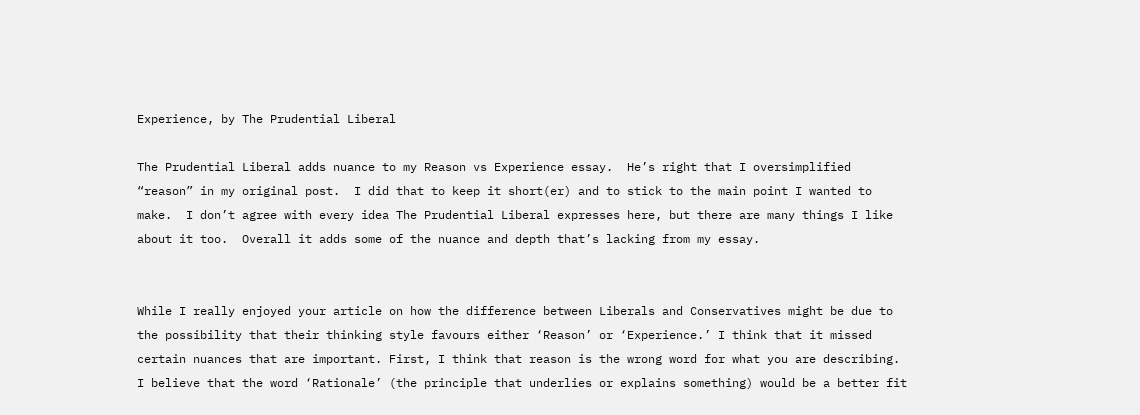Experience, by The Prudential Liberal

The Prudential Liberal adds nuance to my Reason vs Experience essay.  He’s right that I oversimplified “reason” in my original post.  I did that to keep it short(er) and to stick to the main point I wanted to make.  I don’t agree with every idea The Prudential Liberal expresses here, but there are many things I like about it too.  Overall it adds some of the nuance and depth that’s lacking from my essay.


While I really enjoyed your article on how the difference between Liberals and Conservatives might be due to the possibility that their thinking style favours either ‘Reason’ or ‘Experience.’ I think that it missed certain nuances that are important. First, I think that reason is the wrong word for what you are describing. I believe that the word ‘Rationale’ (the principle that underlies or explains something) would be a better fit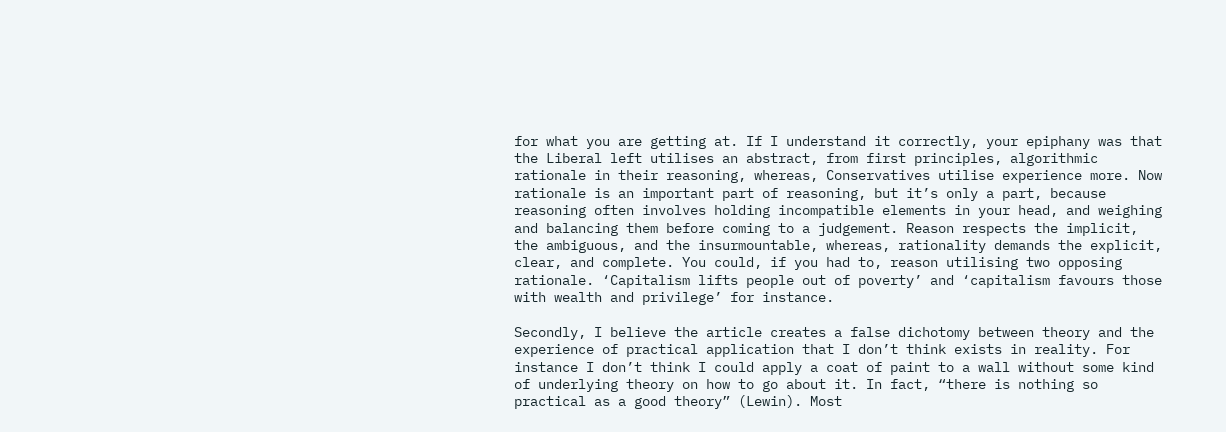for what you are getting at. If I understand it correctly, your epiphany was that the Liberal left utilises an abstract, from first principles, algorithmic rationale in their reasoning, whereas, Conservatives utilise experience more. Now rationale is an important part of reasoning, but it’s only a part, because reasoning often involves holding incompatible elements in your head, and weighing and balancing them before coming to a judgement. Reason respects the implicit, the ambiguous, and the insurmountable, whereas, rationality demands the explicit, clear, and complete. You could, if you had to, reason utilising two opposing rationale. ‘Capitalism lifts people out of poverty’ and ‘capitalism favours those with wealth and privilege’ for instance.

Secondly, I believe the article creates a false dichotomy between theory and the experience of practical application that I don’t think exists in reality. For instance I don’t think I could apply a coat of paint to a wall without some kind of underlying theory on how to go about it. In fact, “there is nothing so practical as a good theory” (Lewin). Most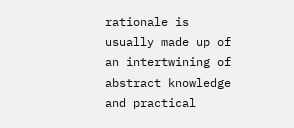rationale is usually made up of an intertwining of abstract knowledge and practical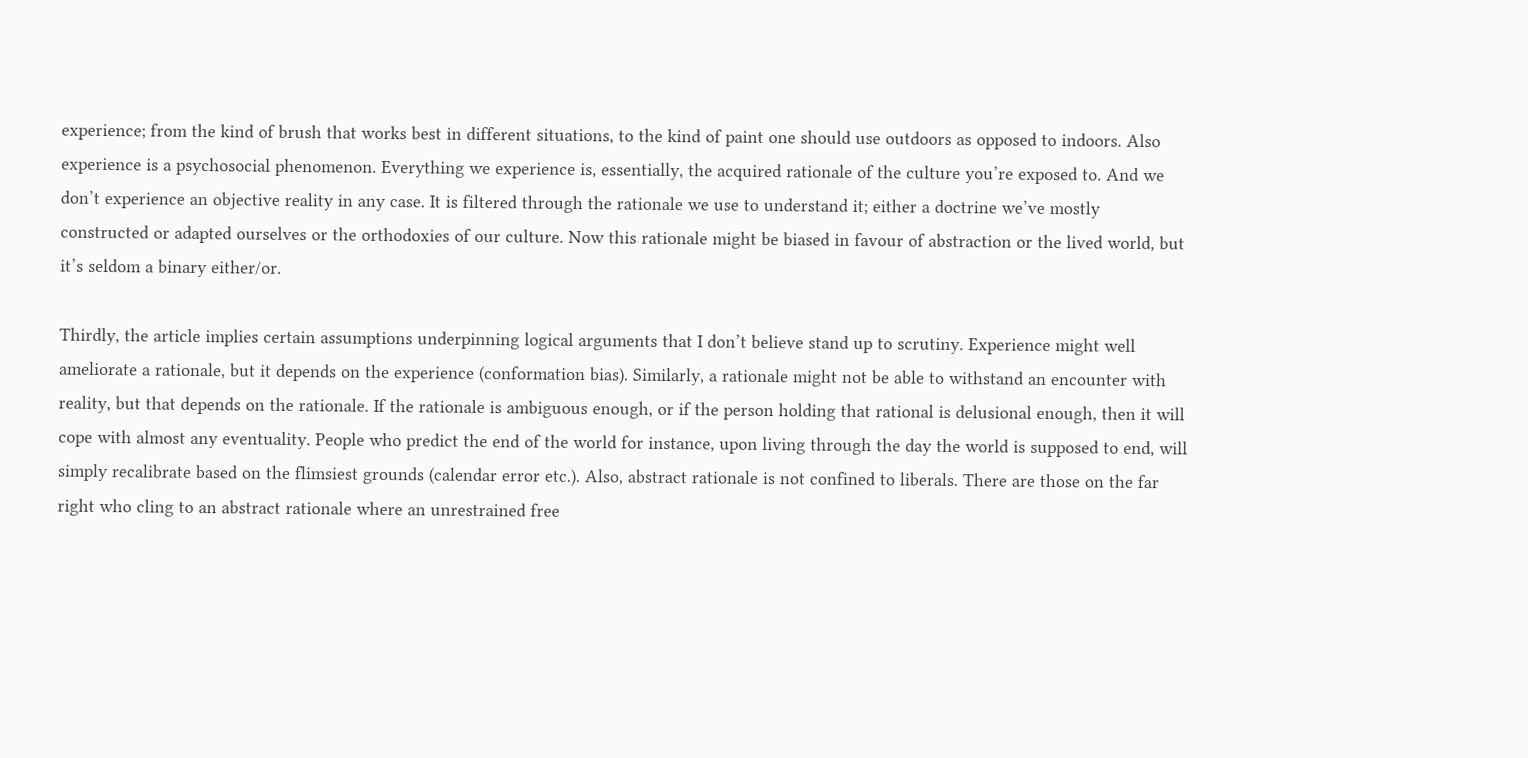experience; from the kind of brush that works best in different situations, to the kind of paint one should use outdoors as opposed to indoors. Also experience is a psychosocial phenomenon. Everything we experience is, essentially, the acquired rationale of the culture you’re exposed to. And we don’t experience an objective reality in any case. It is filtered through the rationale we use to understand it; either a doctrine we’ve mostly constructed or adapted ourselves or the orthodoxies of our culture. Now this rationale might be biased in favour of abstraction or the lived world, but it’s seldom a binary either/or.

Thirdly, the article implies certain assumptions underpinning logical arguments that I don’t believe stand up to scrutiny. Experience might well ameliorate a rationale, but it depends on the experience (conformation bias). Similarly, a rationale might not be able to withstand an encounter with reality, but that depends on the rationale. If the rationale is ambiguous enough, or if the person holding that rational is delusional enough, then it will cope with almost any eventuality. People who predict the end of the world for instance, upon living through the day the world is supposed to end, will simply recalibrate based on the flimsiest grounds (calendar error etc.). Also, abstract rationale is not confined to liberals. There are those on the far right who cling to an abstract rationale where an unrestrained free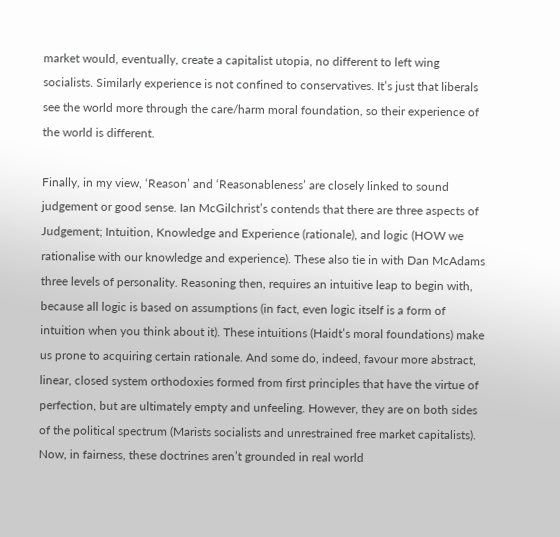market would, eventually, create a capitalist utopia, no different to left wing socialists. Similarly experience is not confined to conservatives. It’s just that liberals see the world more through the care/harm moral foundation, so their experience of the world is different.

Finally, in my view, ‘Reason’ and ‘Reasonableness’ are closely linked to sound judgement or good sense. Ian McGilchrist’s contends that there are three aspects of Judgement; Intuition, Knowledge and Experience (rationale), and logic (HOW we rationalise with our knowledge and experience). These also tie in with Dan McAdams three levels of personality. Reasoning then, requires an intuitive leap to begin with, because all logic is based on assumptions (in fact, even logic itself is a form of intuition when you think about it). These intuitions (Haidt’s moral foundations) make us prone to acquiring certain rationale. And some do, indeed, favour more abstract, linear, closed system orthodoxies formed from first principles that have the virtue of perfection, but are ultimately empty and unfeeling. However, they are on both sides of the political spectrum (Marists socialists and unrestrained free market capitalists). Now, in fairness, these doctrines aren’t grounded in real world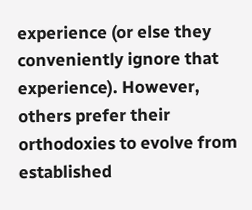experience (or else they conveniently ignore that experience). However, others prefer their orthodoxies to evolve from established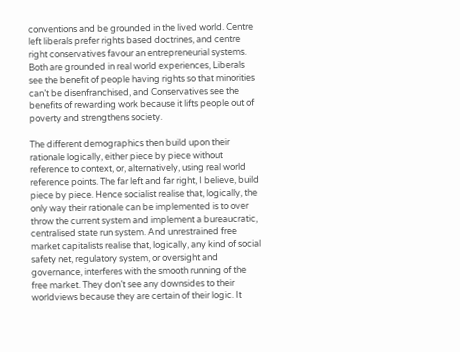conventions and be grounded in the lived world. Centre left liberals prefer rights based doctrines, and centre right conservatives favour an entrepreneurial systems. Both are grounded in real world experiences, Liberals see the benefit of people having rights so that minorities can’t be disenfranchised, and Conservatives see the benefits of rewarding work because it lifts people out of poverty and strengthens society.

The different demographics then build upon their rationale logically, either piece by piece without reference to context, or, alternatively, using real world reference points. The far left and far right, I believe, build piece by piece. Hence socialist realise that, logically, the only way their rationale can be implemented is to over throw the current system and implement a bureaucratic, centralised state run system. And unrestrained free market capitalists realise that, logically, any kind of social safety net, regulatory system, or oversight and governance, interferes with the smooth running of the free market. They don’t see any downsides to their worldviews because they are certain of their logic. It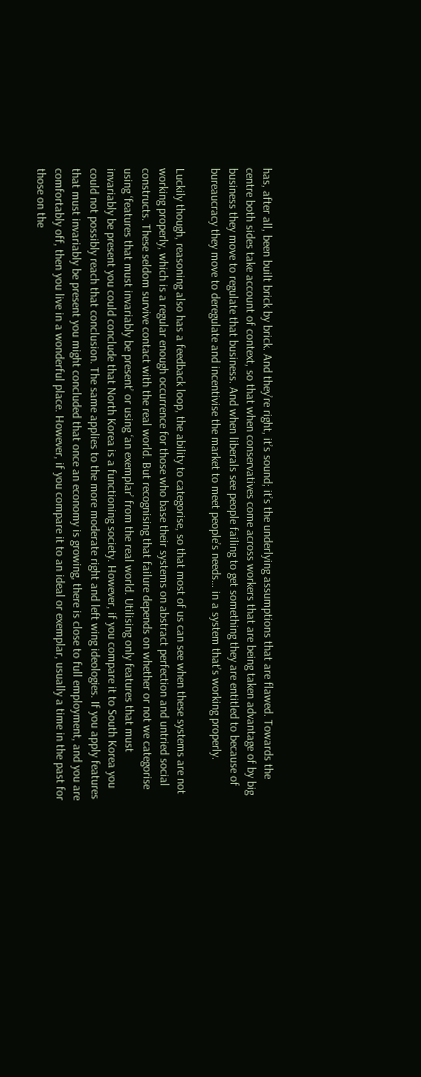has, after all, been built brick by brick. And they’re right, it’s sound; it’s the underlying assumptions that are flawed. Towards the centre both sides take account of context, so that when conservatives come across workers that are being taken advantage of by big business they move to regulate that business. And when liberals see people failing to get something they are entitled to because of bureaucracy they move to deregulate and incentivise the market to meet people’s needs… in a system that’s working properly.

Luckily though, reasoning also has a feedback loop, the ability to categorise, so that most of us can see when these systems are not working properly, which is a regular enough occurrence for those who base their systems on abstract perfection and untried social constructs. These seldom survive contact with the real world. But recognising that failure depends on whether or not we categorise using ‘features that must invariably be present’ or using ‘an exemplar’ from the real world. Utilising only features that must invariably be present you could conclude that North Korea is a functioning society. However, if you compare it to South Korea you could not possibly reach that conclusion. The same applies to the more moderate right and left wing ideologies. If you apply features that must invariably be present you might concluded that once an economy is growing, there is close to full employment, and you are comfortably off, then you live in a wonderful place. However, if you compare it to an ideal or exemplar, usually a time in the past for those on the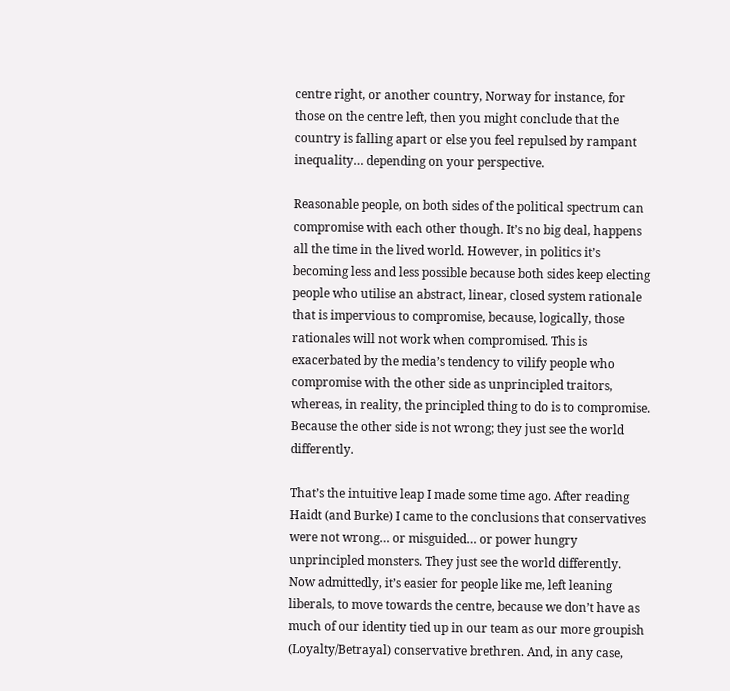centre right, or another country, Norway for instance, for those on the centre left, then you might conclude that the country is falling apart or else you feel repulsed by rampant inequality… depending on your perspective.

Reasonable people, on both sides of the political spectrum can compromise with each other though. It’s no big deal, happens all the time in the lived world. However, in politics it’s becoming less and less possible because both sides keep electing people who utilise an abstract, linear, closed system rationale that is impervious to compromise, because, logically, those rationales will not work when compromised. This is exacerbated by the media’s tendency to vilify people who compromise with the other side as unprincipled traitors, whereas, in reality, the principled thing to do is to compromise. Because the other side is not wrong; they just see the world differently.

That’s the intuitive leap I made some time ago. After reading Haidt (and Burke) I came to the conclusions that conservatives were not wrong… or misguided… or power hungry unprincipled monsters. They just see the world differently. Now admittedly, it’s easier for people like me, left leaning liberals, to move towards the centre, because we don’t have as much of our identity tied up in our team as our more groupish (Loyalty/Betrayal) conservative brethren. And, in any case,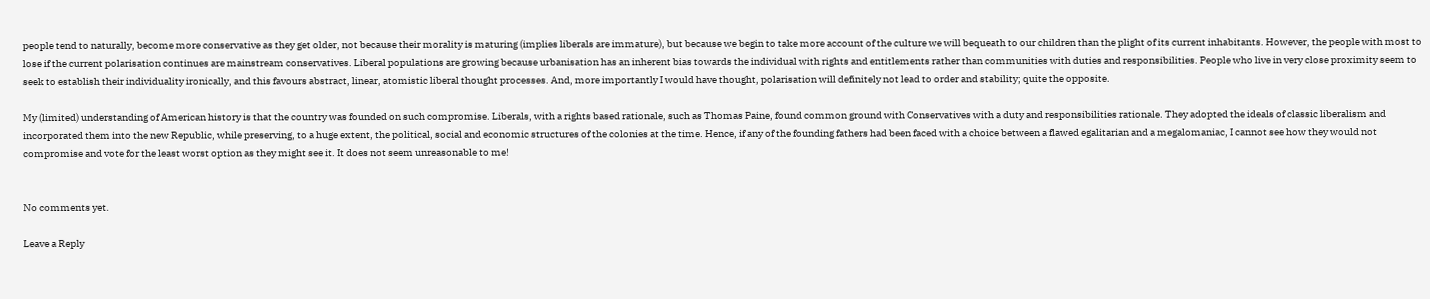people tend to naturally, become more conservative as they get older, not because their morality is maturing (implies liberals are immature), but because we begin to take more account of the culture we will bequeath to our children than the plight of its current inhabitants. However, the people with most to lose if the current polarisation continues are mainstream conservatives. Liberal populations are growing because urbanisation has an inherent bias towards the individual with rights and entitlements rather than communities with duties and responsibilities. People who live in very close proximity seem to seek to establish their individuality ironically, and this favours abstract, linear, atomistic liberal thought processes. And, more importantly I would have thought, polarisation will definitely not lead to order and stability; quite the opposite.

My (limited) understanding of American history is that the country was founded on such compromise. Liberals, with a rights based rationale, such as Thomas Paine, found common ground with Conservatives with a duty and responsibilities rationale. They adopted the ideals of classic liberalism and incorporated them into the new Republic, while preserving, to a huge extent, the political, social and economic structures of the colonies at the time. Hence, if any of the founding fathers had been faced with a choice between a flawed egalitarian and a megalomaniac, I cannot see how they would not compromise and vote for the least worst option as they might see it. It does not seem unreasonable to me!


No comments yet.

Leave a Reply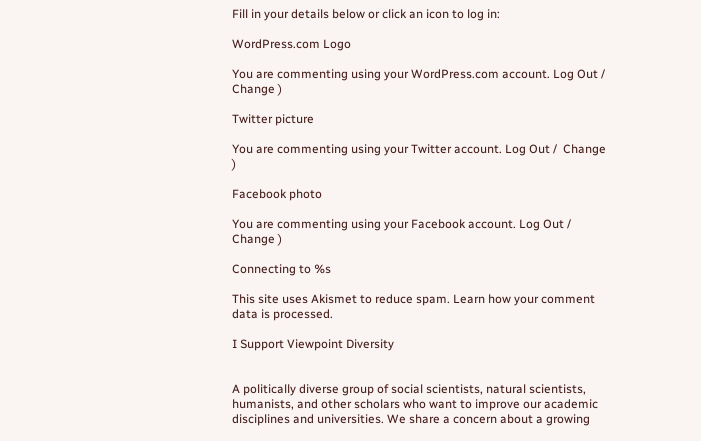Fill in your details below or click an icon to log in:

WordPress.com Logo

You are commenting using your WordPress.com account. Log Out /  Change )

Twitter picture

You are commenting using your Twitter account. Log Out /  Change )

Facebook photo

You are commenting using your Facebook account. Log Out /  Change )

Connecting to %s

This site uses Akismet to reduce spam. Learn how your comment data is processed.

I Support Viewpoint Diversity


A politically diverse group of social scientists, natural scientists, humanists, and other scholars who want to improve our academic disciplines and universities. We share a concern about a growing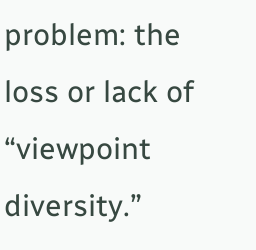problem: the loss or lack of “viewpoint diversity.”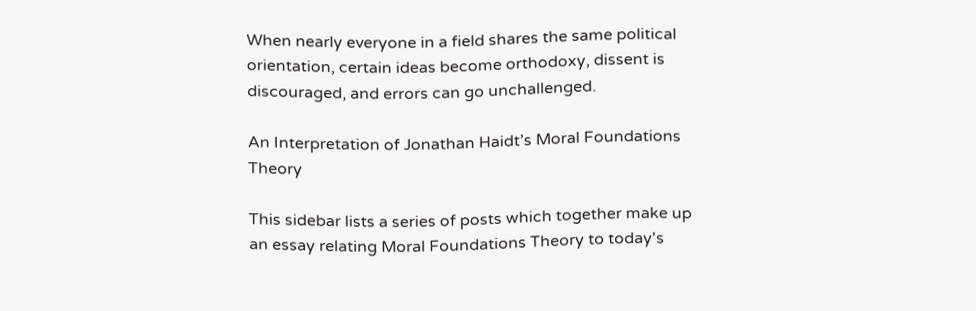When nearly everyone in a field shares the same political orientation, certain ideas become orthodoxy, dissent is discouraged, and errors can go unchallenged.

An Interpretation of Jonathan Haidt’s Moral Foundations Theory

This sidebar lists a series of posts which together make up an essay relating Moral Foundations Theory to today's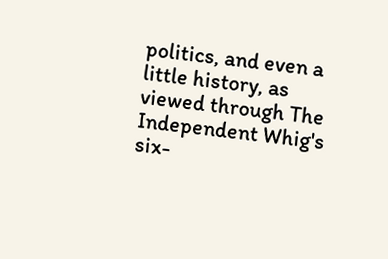politics, and even a little history, as viewed through The Independent Whig's six-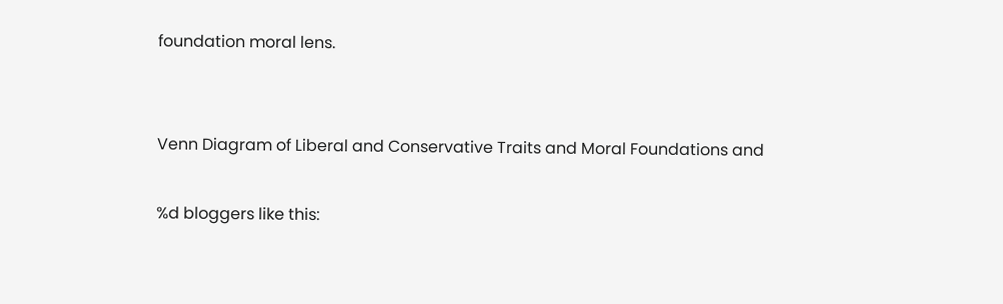foundation moral lens.


Venn Diagram of Liberal and Conservative Traits and Moral Foundations and

%d bloggers like this: